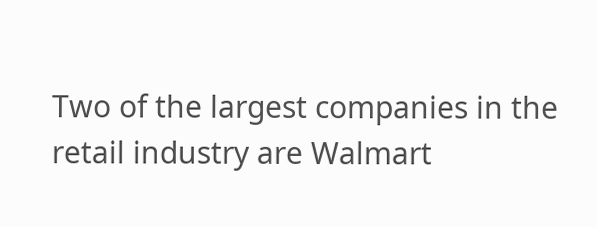Two of the largest companies in the retail industry are Walmart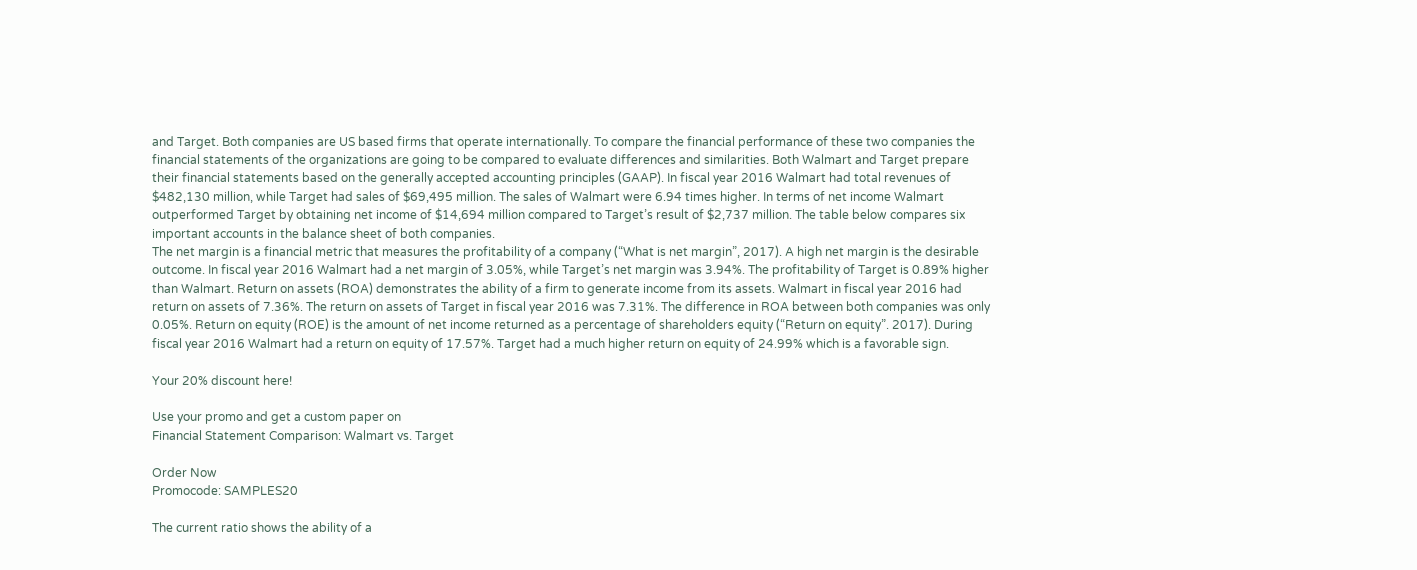and Target. Both companies are US based firms that operate internationally. To compare the financial performance of these two companies the financial statements of the organizations are going to be compared to evaluate differences and similarities. Both Walmart and Target prepare their financial statements based on the generally accepted accounting principles (GAAP). In fiscal year 2016 Walmart had total revenues of $482,130 million, while Target had sales of $69,495 million. The sales of Walmart were 6.94 times higher. In terms of net income Walmart outperformed Target by obtaining net income of $14,694 million compared to Target’s result of $2,737 million. The table below compares six important accounts in the balance sheet of both companies.
The net margin is a financial metric that measures the profitability of a company (“What is net margin”, 2017). A high net margin is the desirable outcome. In fiscal year 2016 Walmart had a net margin of 3.05%, while Target’s net margin was 3.94%. The profitability of Target is 0.89% higher than Walmart. Return on assets (ROA) demonstrates the ability of a firm to generate income from its assets. Walmart in fiscal year 2016 had return on assets of 7.36%. The return on assets of Target in fiscal year 2016 was 7.31%. The difference in ROA between both companies was only 0.05%. Return on equity (ROE) is the amount of net income returned as a percentage of shareholders equity (“Return on equity”. 2017). During fiscal year 2016 Walmart had a return on equity of 17.57%. Target had a much higher return on equity of 24.99% which is a favorable sign.

Your 20% discount here!

Use your promo and get a custom paper on
Financial Statement Comparison: Walmart vs. Target

Order Now
Promocode: SAMPLES20

The current ratio shows the ability of a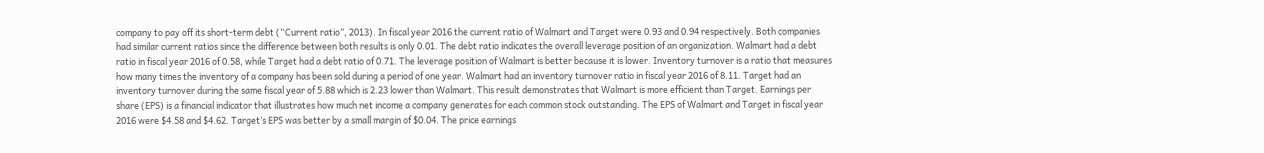company to pay off its short-term debt (“Current ratio”, 2013). In fiscal year 2016 the current ratio of Walmart and Target were 0.93 and 0.94 respectively. Both companies had similar current ratios since the difference between both results is only 0.01. The debt ratio indicates the overall leverage position of an organization. Walmart had a debt ratio in fiscal year 2016 of 0.58, while Target had a debt ratio of 0.71. The leverage position of Walmart is better because it is lower. Inventory turnover is a ratio that measures how many times the inventory of a company has been sold during a period of one year. Walmart had an inventory turnover ratio in fiscal year 2016 of 8.11. Target had an inventory turnover during the same fiscal year of 5.88 which is 2.23 lower than Walmart. This result demonstrates that Walmart is more efficient than Target. Earnings per share (EPS) is a financial indicator that illustrates how much net income a company generates for each common stock outstanding. The EPS of Walmart and Target in fiscal year 2016 were $4.58 and $4.62. Target’s EPS was better by a small margin of $0.04. The price earnings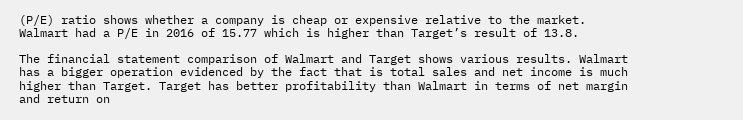(P/E) ratio shows whether a company is cheap or expensive relative to the market. Walmart had a P/E in 2016 of 15.77 which is higher than Target’s result of 13.8.

The financial statement comparison of Walmart and Target shows various results. Walmart has a bigger operation evidenced by the fact that is total sales and net income is much higher than Target. Target has better profitability than Walmart in terms of net margin and return on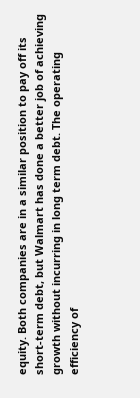equity. Both companies are in a similar position to pay off its short-term debt, but Walmart has done a better job of achieving growth without incurring in long term debt. The operating efficiency of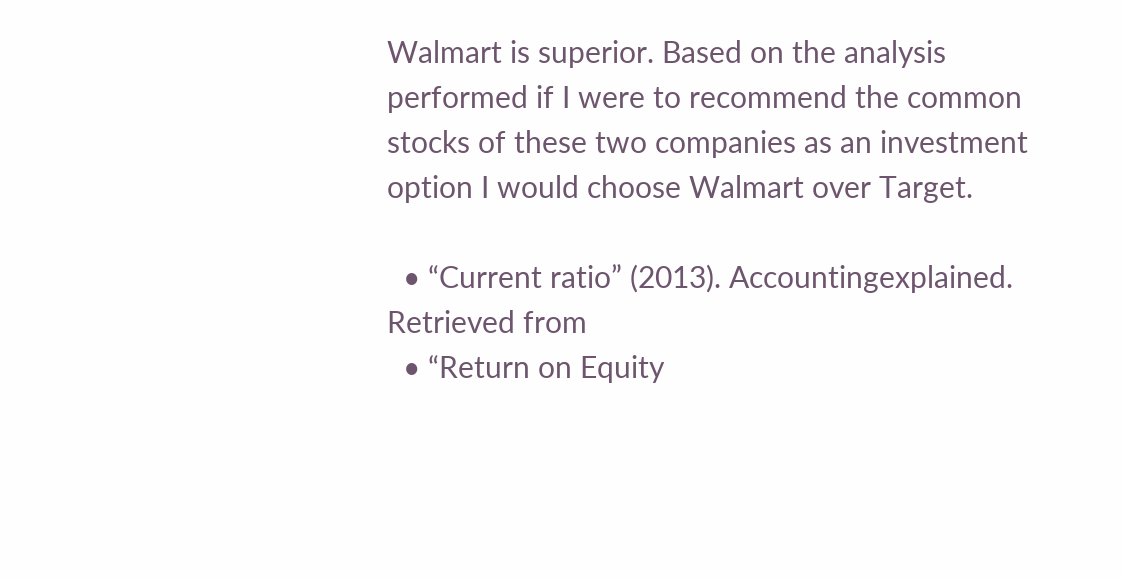Walmart is superior. Based on the analysis performed if I were to recommend the common stocks of these two companies as an investment option I would choose Walmart over Target.

  • “Current ratio” (2013). Accountingexplained. Retrieved from
  • “Return on Equity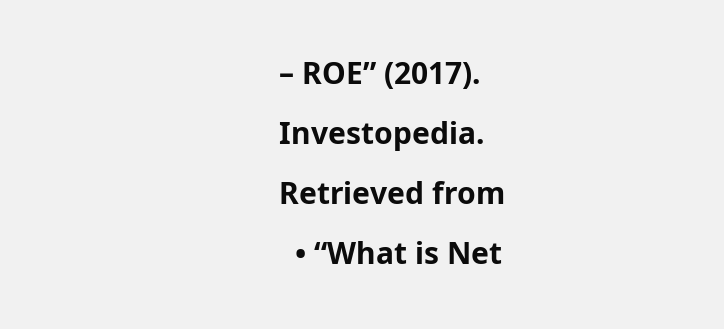– ROE” (2017). Investopedia. Retrieved from
  • “What is Net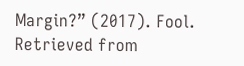Margin?” (2017). Fool. Retrieved from